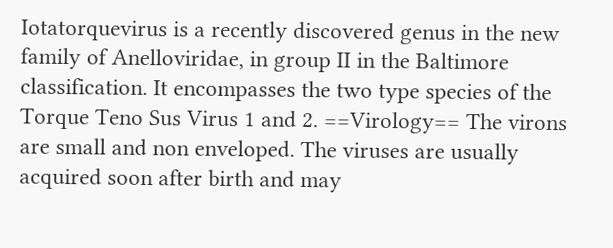Iotatorquevirus is a recently discovered genus in the new family of Anelloviridae, in group II in the Baltimore classification. It encompasses the two type species of the Torque Teno Sus Virus 1 and 2. ==Virology== The virons are small and non enveloped. The viruses are usually acquired soon after birth and may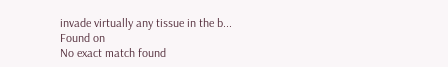invade virtually any tissue in the b...
Found on
No exact match found